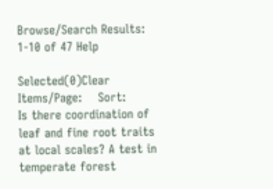Browse/Search Results:  1-10 of 47 Help

Selected(0)Clear Items/Page:    Sort:
Is there coordination of leaf and fine root traits at local scales? A test in temperate forest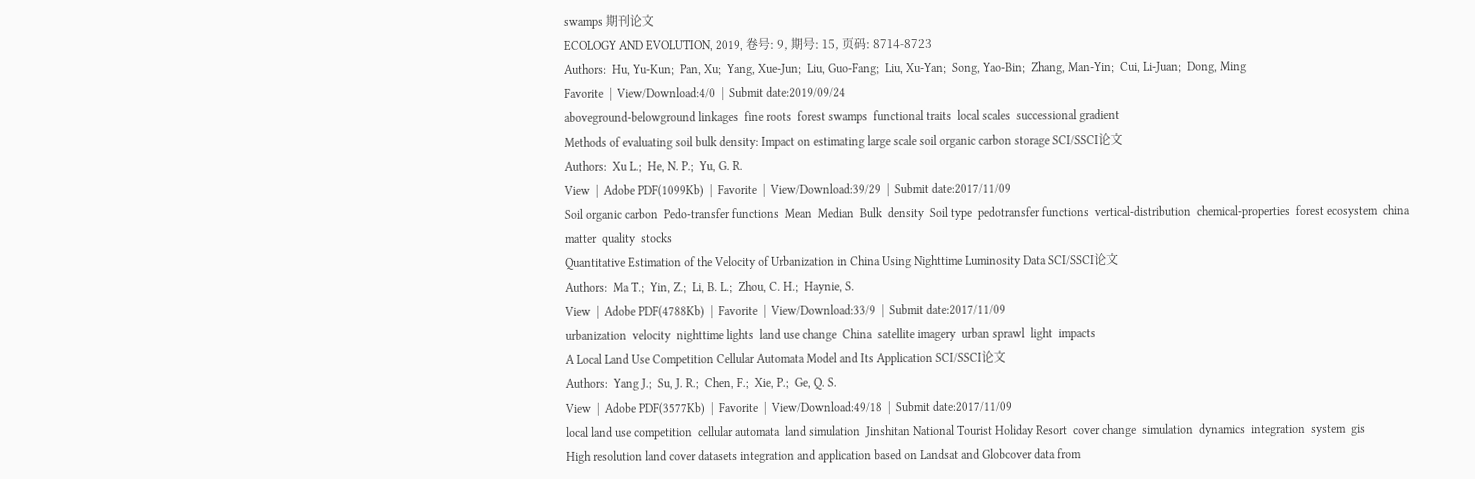swamps 期刊论文
ECOLOGY AND EVOLUTION, 2019, 卷号: 9, 期号: 15, 页码: 8714-8723
Authors:  Hu, Yu-Kun;  Pan, Xu;  Yang, Xue-Jun;  Liu, Guo-Fang;  Liu, Xu-Yan;  Song, Yao-Bin;  Zhang, Man-Yin;  Cui, Li-Juan;  Dong, Ming
Favorite  |  View/Download:4/0  |  Submit date:2019/09/24
aboveground-belowground linkages  fine roots  forest swamps  functional traits  local scales  successional gradient
Methods of evaluating soil bulk density: Impact on estimating large scale soil organic carbon storage SCI/SSCI论文
Authors:  Xu L.;  He, N. P.;  Yu, G. R.
View  |  Adobe PDF(1099Kb)  |  Favorite  |  View/Download:39/29  |  Submit date:2017/11/09
Soil organic carbon  Pedo-transfer functions  Mean  Median  Bulk  density  Soil type  pedotransfer functions  vertical-distribution  chemical-properties  forest ecosystem  china  matter  quality  stocks
Quantitative Estimation of the Velocity of Urbanization in China Using Nighttime Luminosity Data SCI/SSCI论文
Authors:  Ma T.;  Yin, Z.;  Li, B. L.;  Zhou, C. H.;  Haynie, S.
View  |  Adobe PDF(4788Kb)  |  Favorite  |  View/Download:33/9  |  Submit date:2017/11/09
urbanization  velocity  nighttime lights  land use change  China  satellite imagery  urban sprawl  light  impacts
A Local Land Use Competition Cellular Automata Model and Its Application SCI/SSCI论文
Authors:  Yang J.;  Su, J. R.;  Chen, F.;  Xie, P.;  Ge, Q. S.
View  |  Adobe PDF(3577Kb)  |  Favorite  |  View/Download:49/18  |  Submit date:2017/11/09
local land use competition  cellular automata  land simulation  Jinshitan National Tourist Holiday Resort  cover change  simulation  dynamics  integration  system  gis
High resolution land cover datasets integration and application based on Landsat and Globcover data from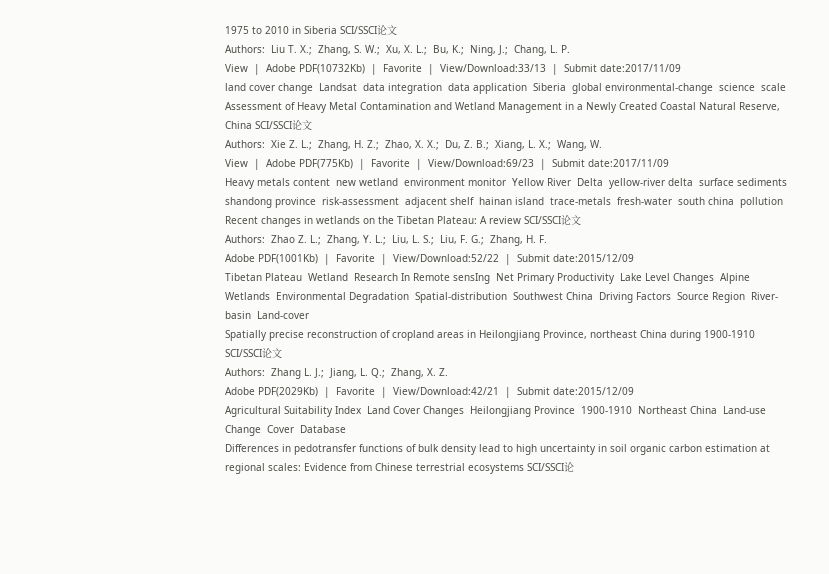1975 to 2010 in Siberia SCI/SSCI论文
Authors:  Liu T. X.;  Zhang, S. W.;  Xu, X. L.;  Bu, K.;  Ning, J.;  Chang, L. P.
View  |  Adobe PDF(10732Kb)  |  Favorite  |  View/Download:33/13  |  Submit date:2017/11/09
land cover change  Landsat  data integration  data application  Siberia  global environmental-change  science  scale
Assessment of Heavy Metal Contamination and Wetland Management in a Newly Created Coastal Natural Reserve, China SCI/SSCI论文
Authors:  Xie Z. L.;  Zhang, H. Z.;  Zhao, X. X.;  Du, Z. B.;  Xiang, L. X.;  Wang, W.
View  |  Adobe PDF(775Kb)  |  Favorite  |  View/Download:69/23  |  Submit date:2017/11/09
Heavy metals content  new wetland  environment monitor  Yellow River  Delta  yellow-river delta  surface sediments  shandong province  risk-assessment  adjacent shelf  hainan island  trace-metals  fresh-water  south china  pollution
Recent changes in wetlands on the Tibetan Plateau: A review SCI/SSCI论文
Authors:  Zhao Z. L.;  Zhang, Y. L.;  Liu, L. S.;  Liu, F. G.;  Zhang, H. F.
Adobe PDF(1001Kb)  |  Favorite  |  View/Download:52/22  |  Submit date:2015/12/09
Tibetan Plateau  Wetland  Research In Remote sensIng  Net Primary Productivity  Lake Level Changes  Alpine Wetlands  Environmental Degradation  Spatial-distribution  Southwest China  Driving Factors  Source Region  River-basin  Land-cover
Spatially precise reconstruction of cropland areas in Heilongjiang Province, northeast China during 1900-1910 SCI/SSCI论文
Authors:  Zhang L. J.;  Jiang, L. Q.;  Zhang, X. Z.
Adobe PDF(2029Kb)  |  Favorite  |  View/Download:42/21  |  Submit date:2015/12/09
Agricultural Suitability Index  Land Cover Changes  Heilongjiang Province  1900-1910  Northeast China  Land-use Change  Cover  Database
Differences in pedotransfer functions of bulk density lead to high uncertainty in soil organic carbon estimation at regional scales: Evidence from Chinese terrestrial ecosystems SCI/SSCI论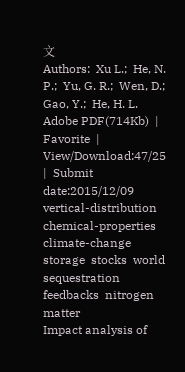文
Authors:  Xu L.;  He, N. P.;  Yu, G. R.;  Wen, D.;  Gao, Y.;  He, H. L.
Adobe PDF(714Kb)  |  Favorite  |  View/Download:47/25  |  Submit date:2015/12/09
vertical-distribution  chemical-properties  climate-change  storage  stocks  world  sequestration  feedbacks  nitrogen  matter
Impact analysis of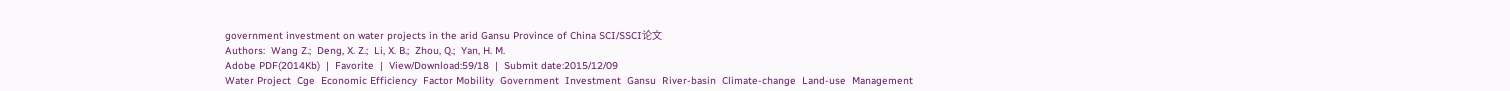government investment on water projects in the arid Gansu Province of China SCI/SSCI论文
Authors:  Wang Z.;  Deng, X. Z.;  Li, X. B.;  Zhou, Q.;  Yan, H. M.
Adobe PDF(2014Kb)  |  Favorite  |  View/Download:59/18  |  Submit date:2015/12/09
Water Project  Cge  Economic Efficiency  Factor Mobility  Government  Investment  Gansu  River-basin  Climate-change  Land-use  Management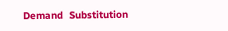Demand  Substitution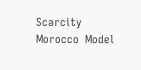Scarcity  Morocco  Model